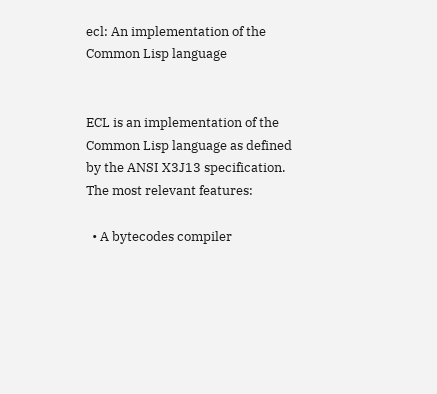ecl: An implementation of the Common Lisp language


ECL is an implementation of the Common Lisp language as defined by the ANSI X3J13 specification. The most relevant features:

  • A bytecodes compiler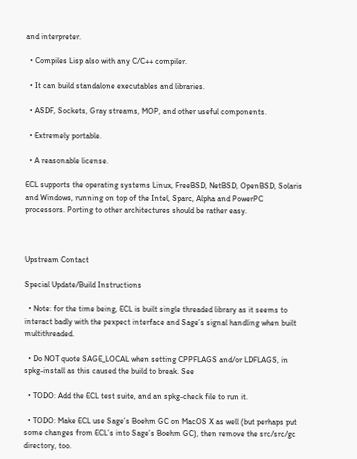and interpreter.

  • Compiles Lisp also with any C/C++ compiler.

  • It can build standalone executables and libraries.

  • ASDF, Sockets, Gray streams, MOP, and other useful components.

  • Extremely portable.

  • A reasonable license.

ECL supports the operating systems Linux, FreeBSD, NetBSD, OpenBSD, Solaris and Windows, running on top of the Intel, Sparc, Alpha and PowerPC processors. Porting to other architectures should be rather easy.



Upstream Contact

Special Update/Build Instructions

  • Note: for the time being, ECL is built single threaded library as it seems to interact badly with the pexpect interface and Sage’s signal handling when built multithreaded.

  • Do NOT quote SAGE_LOCAL when setting CPPFLAGS and/or LDFLAGS, in spkg-install as this caused the build to break. See

  • TODO: Add the ECL test suite, and an spkg-check file to run it.

  • TODO: Make ECL use Sage’s Boehm GC on MacOS X as well (but perhaps put some changes from ECL’s into Sage’s Boehm GC), then remove the src/src/gc directory, too.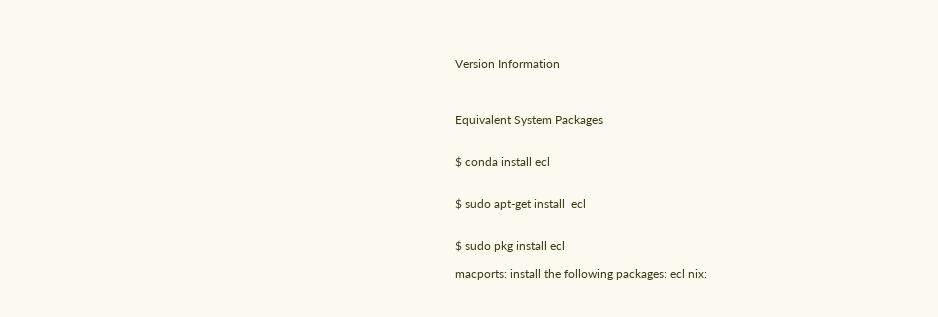Version Information



Equivalent System Packages


$ conda install ecl


$ sudo apt-get install  ecl


$ sudo pkg install ecl

macports: install the following packages: ecl nix: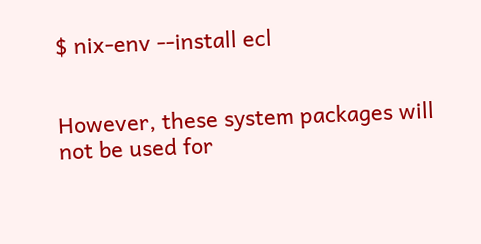$ nix-env --install ecl


However, these system packages will not be used for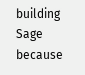building Sage because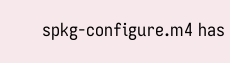spkg-configure.m4 has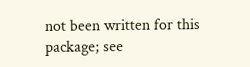not been written for this package; see